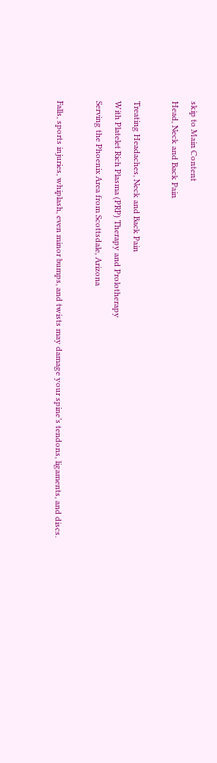skip to Main Content
Head, Neck and Back Pain

Treating Headaches, Neck and Back Pain
With Platelet Rich Plasma (PRP) Therapy and Prolotherapy
Serving the Phoenix Area from Scottsdale, Arizona

Falls, sports injuries, whiplash, even minor bumps, and twists may damage your spine’s tendons, ligaments, and discs.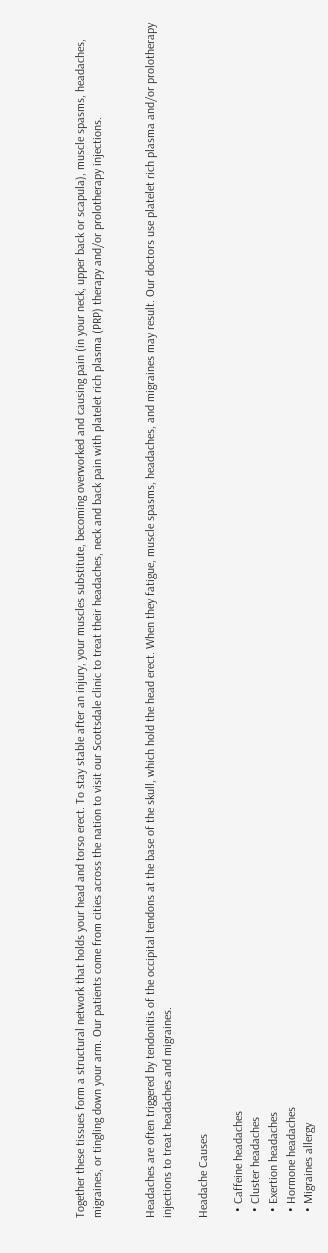Together these tissues form a structural network that holds your head and torso erect. To stay stable after an injury, your muscles substitute, becoming overworked and causing pain (in your neck, upper back or scapula), muscle spasms, headaches, migraines, or tingling down your arm. Our patients come from cities across the nation to visit our Scottsdale clinic to treat their headaches, neck and back pain with platelet rich plasma (PRP) therapy and/or prolotherapy injections.


Headaches are often triggered by tendonitis of the occipital tendons at the base of the skull, which hold the head erect. When they fatigue, muscle spasms, headaches, and migraines may result. Our doctors use platelet rich plasma and/or prolotherapy injections to treat headaches and migraines.

Headache Causes

  • Caffeine headaches
  • Cluster headaches
  • Exertion headaches
  • Hormone headaches
  • Migraines allergy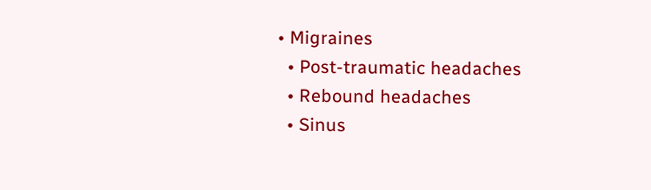• Migraines
  • Post-traumatic headaches
  • Rebound headaches
  • Sinus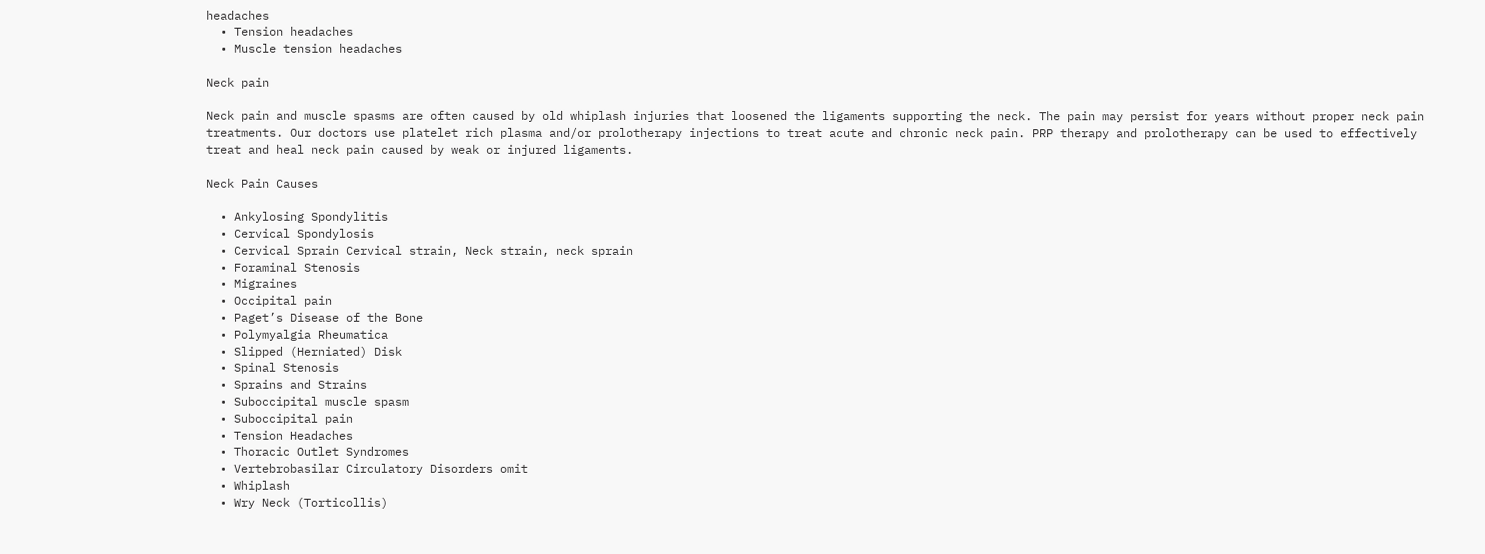headaches
  • Tension headaches
  • Muscle tension headaches

Neck pain

Neck pain and muscle spasms are often caused by old whiplash injuries that loosened the ligaments supporting the neck. The pain may persist for years without proper neck pain treatments. Our doctors use platelet rich plasma and/or prolotherapy injections to treat acute and chronic neck pain. PRP therapy and prolotherapy can be used to effectively treat and heal neck pain caused by weak or injured ligaments.

Neck Pain Causes

  • Ankylosing Spondylitis
  • Cervical Spondylosis
  • Cervical Sprain Cervical strain, Neck strain, neck sprain
  • Foraminal Stenosis
  • Migraines
  • Occipital pain
  • Paget’s Disease of the Bone
  • Polymyalgia Rheumatica
  • Slipped (Herniated) Disk
  • Spinal Stenosis
  • Sprains and Strains
  • Suboccipital muscle spasm
  • Suboccipital pain
  • Tension Headaches
  • Thoracic Outlet Syndromes
  • Vertebrobasilar Circulatory Disorders omit
  • Whiplash
  • Wry Neck (Torticollis)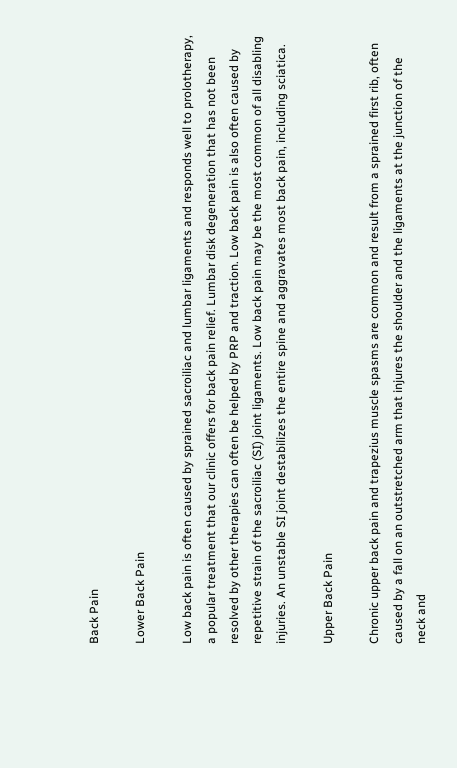Back Pain

Lower Back Pain

Low back pain is often caused by sprained sacroiliac and lumbar ligaments and responds well to prolotherapy, a popular treatment that our clinic offers for back pain relief. Lumbar disk degeneration that has not been resolved by other therapies can often be helped by PRP and traction. Low back pain is also often caused by repetitive strain of the sacroiliac (SI) joint ligaments. Low back pain may be the most common of all disabling injuries. An unstable SI joint destabilizes the entire spine and aggravates most back pain, including sciatica.

Upper Back Pain

Chronic upper back pain and trapezius muscle spasms are common and result from a sprained first rib, often caused by a fall on an outstretched arm that injures the shoulder and the ligaments at the junction of the neck and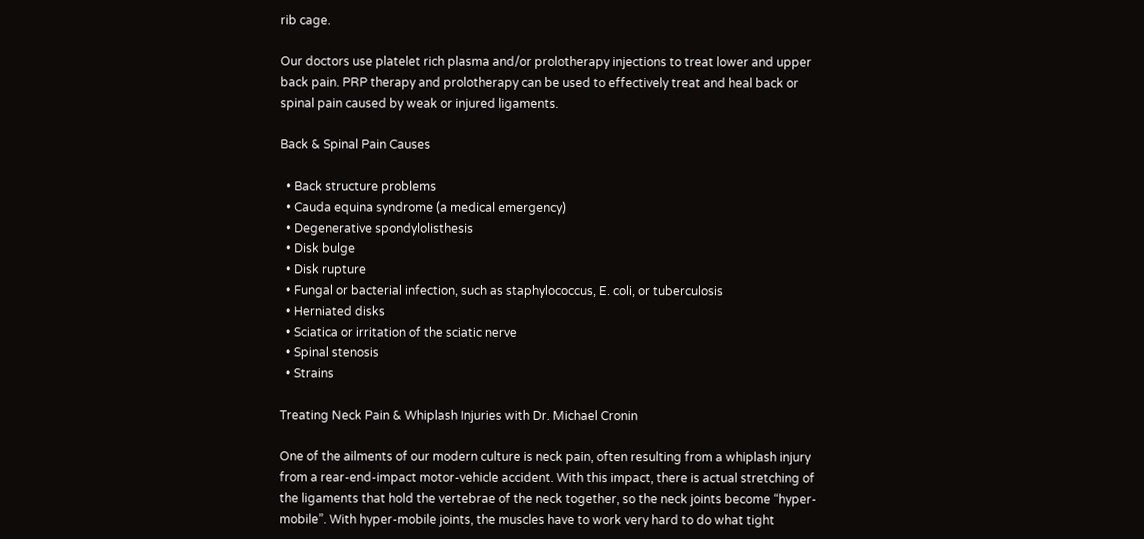rib cage.

Our doctors use platelet rich plasma and/or prolotherapy injections to treat lower and upper back pain. PRP therapy and prolotherapy can be used to effectively treat and heal back or spinal pain caused by weak or injured ligaments.

Back & Spinal Pain Causes

  • Back structure problems
  • Cauda equina syndrome (a medical emergency)
  • Degenerative spondylolisthesis
  • Disk bulge
  • Disk rupture
  • Fungal or bacterial infection, such as staphylococcus, E. coli, or tuberculosis
  • Herniated disks
  • Sciatica or irritation of the sciatic nerve
  • Spinal stenosis
  • Strains

Treating Neck Pain & Whiplash Injuries with Dr. Michael Cronin

One of the ailments of our modern culture is neck pain, often resulting from a whiplash injury from a rear-end-impact motor-vehicle accident. With this impact, there is actual stretching of the ligaments that hold the vertebrae of the neck together, so the neck joints become “hyper-mobile”. With hyper-mobile joints, the muscles have to work very hard to do what tight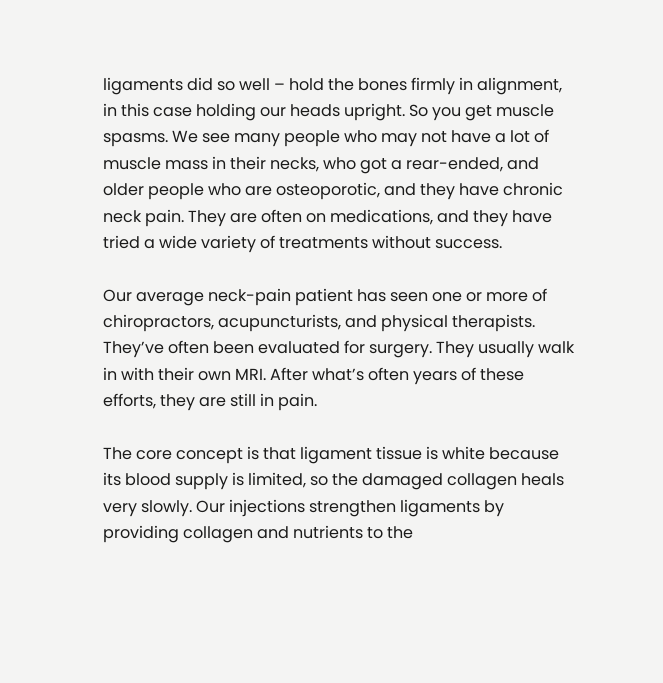ligaments did so well – hold the bones firmly in alignment, in this case holding our heads upright. So you get muscle spasms. We see many people who may not have a lot of muscle mass in their necks, who got a rear-ended, and older people who are osteoporotic, and they have chronic neck pain. They are often on medications, and they have tried a wide variety of treatments without success.

Our average neck-pain patient has seen one or more of chiropractors, acupuncturists, and physical therapists. They’ve often been evaluated for surgery. They usually walk in with their own MRI. After what’s often years of these efforts, they are still in pain.

The core concept is that ligament tissue is white because its blood supply is limited, so the damaged collagen heals very slowly. Our injections strengthen ligaments by providing collagen and nutrients to the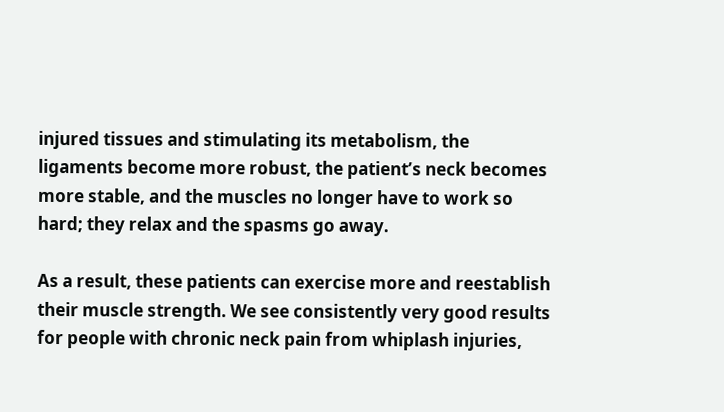injured tissues and stimulating its metabolism, the ligaments become more robust, the patient’s neck becomes more stable, and the muscles no longer have to work so hard; they relax and the spasms go away.

As a result, these patients can exercise more and reestablish their muscle strength. We see consistently very good results for people with chronic neck pain from whiplash injuries,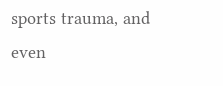sports trauma, and even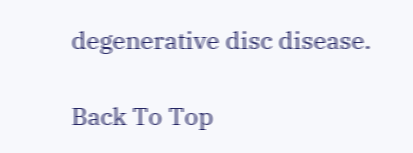degenerative disc disease.

Back To Top